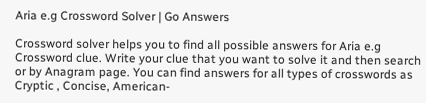Aria e.g Crossword Solver | Go Answers

Crossword solver helps you to find all possible answers for Aria e.g Crossword clue. Write your clue that you want to solve it and then search or by Anagram page. You can find answers for all types of crosswords as Cryptic , Concise, American-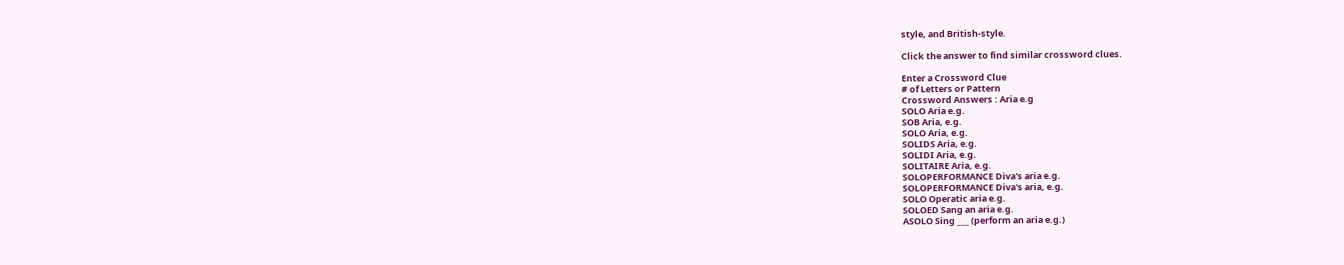style, and British-style.

Click the answer to find similar crossword clues.

Enter a Crossword Clue
# of Letters or Pattern
Crossword Answers : Aria e.g
SOLO Aria e.g.
SOB Aria, e.g.
SOLO Aria, e.g.
SOLIDS Aria, e.g.
SOLIDI Aria, e.g.
SOLITAIRE Aria, e.g.
SOLOPERFORMANCE Diva's aria e.g.
SOLOPERFORMANCE Diva's aria, e.g.
SOLO Operatic aria e.g.
SOLOED Sang an aria e.g.
ASOLO Sing ___ (perform an aria e.g.)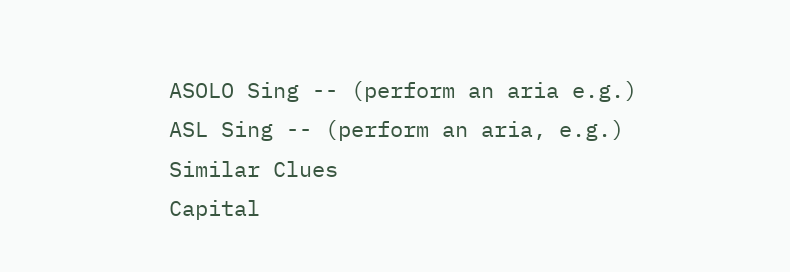ASOLO Sing -- (perform an aria e.g.)
ASL Sing -- (perform an aria, e.g.)
Similar Clues
Capital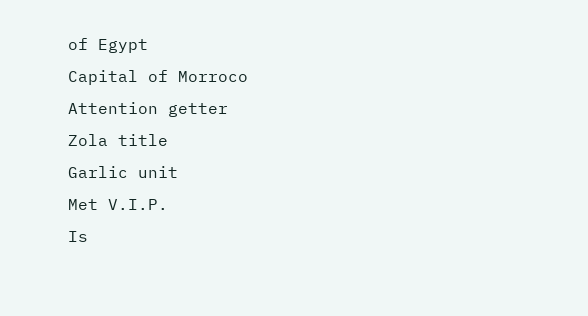of Egypt
Capital of Morroco
Attention getter
Zola title
Garlic unit
Met V.I.P.
Is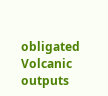obligated
Volcanic outputs